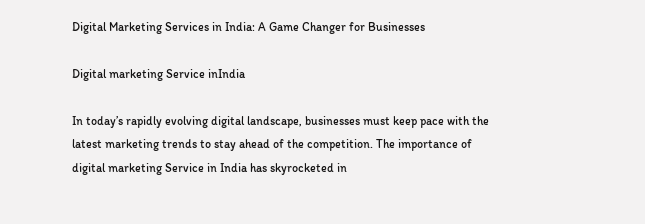Digital Marketing Services in India: A Game Changer for Businesses

Digital marketing Service inIndia

In today’s rapidly evolving digital landscape, businesses must keep pace with the latest marketing trends to stay ahead of the competition. The importance of digital marketing Service in India has skyrocketed in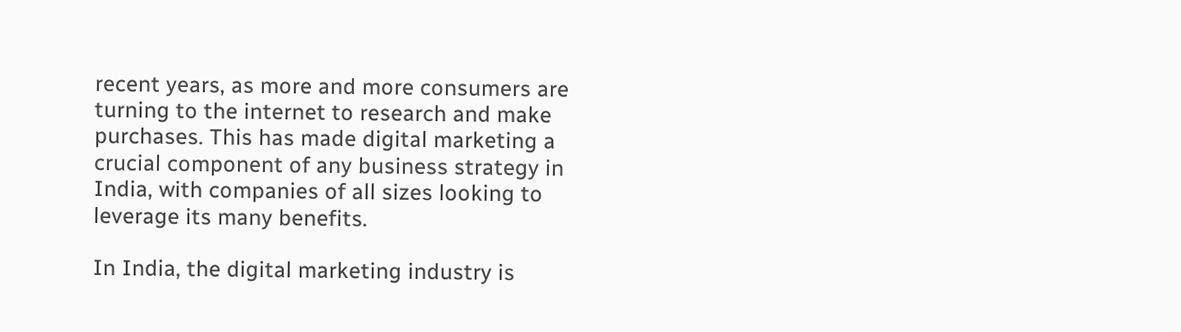recent years, as more and more consumers are turning to the internet to research and make purchases. This has made digital marketing a crucial component of any business strategy in India, with companies of all sizes looking to leverage its many benefits.

In India, the digital marketing industry is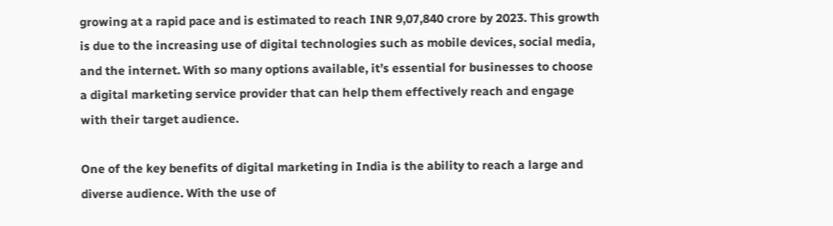growing at a rapid pace and is estimated to reach INR 9,07,840 crore by 2023. This growth is due to the increasing use of digital technologies such as mobile devices, social media, and the internet. With so many options available, it’s essential for businesses to choose a digital marketing service provider that can help them effectively reach and engage with their target audience.

One of the key benefits of digital marketing in India is the ability to reach a large and diverse audience. With the use of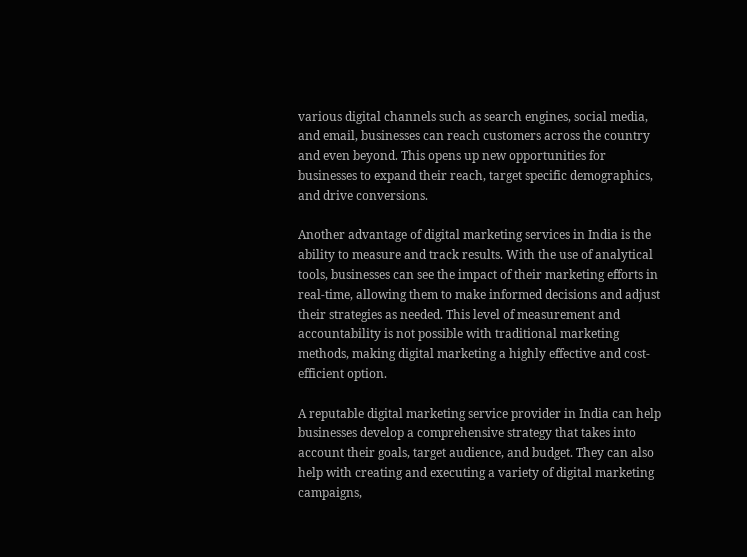various digital channels such as search engines, social media, and email, businesses can reach customers across the country and even beyond. This opens up new opportunities for businesses to expand their reach, target specific demographics, and drive conversions.

Another advantage of digital marketing services in India is the ability to measure and track results. With the use of analytical tools, businesses can see the impact of their marketing efforts in real-time, allowing them to make informed decisions and adjust their strategies as needed. This level of measurement and accountability is not possible with traditional marketing methods, making digital marketing a highly effective and cost-efficient option.

A reputable digital marketing service provider in India can help businesses develop a comprehensive strategy that takes into account their goals, target audience, and budget. They can also help with creating and executing a variety of digital marketing campaigns,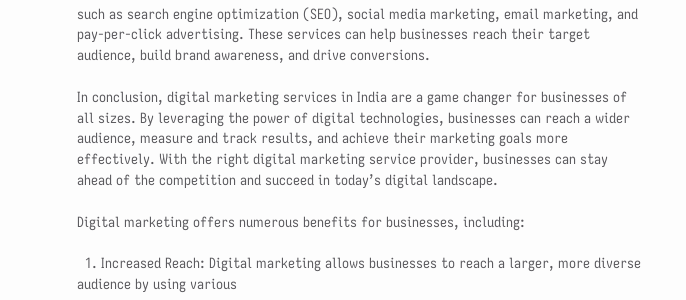such as search engine optimization (SEO), social media marketing, email marketing, and pay-per-click advertising. These services can help businesses reach their target audience, build brand awareness, and drive conversions.

In conclusion, digital marketing services in India are a game changer for businesses of all sizes. By leveraging the power of digital technologies, businesses can reach a wider audience, measure and track results, and achieve their marketing goals more effectively. With the right digital marketing service provider, businesses can stay ahead of the competition and succeed in today’s digital landscape.

Digital marketing offers numerous benefits for businesses, including:

  1. Increased Reach: Digital marketing allows businesses to reach a larger, more diverse audience by using various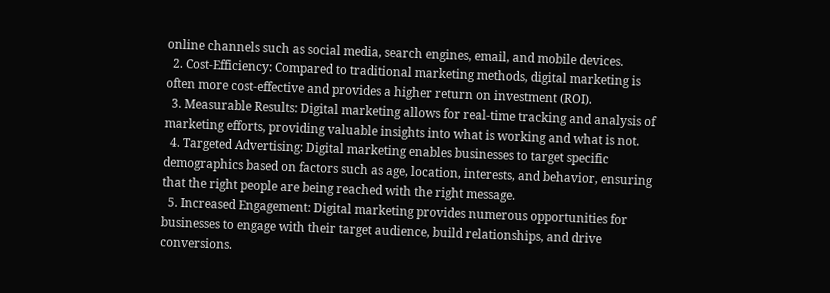online channels such as social media, search engines, email, and mobile devices.
  2. Cost-Efficiency: Compared to traditional marketing methods, digital marketing is often more cost-effective and provides a higher return on investment (ROI).
  3. Measurable Results: Digital marketing allows for real-time tracking and analysis of marketing efforts, providing valuable insights into what is working and what is not.
  4. Targeted Advertising: Digital marketing enables businesses to target specific demographics based on factors such as age, location, interests, and behavior, ensuring that the right people are being reached with the right message.
  5. Increased Engagement: Digital marketing provides numerous opportunities for businesses to engage with their target audience, build relationships, and drive conversions.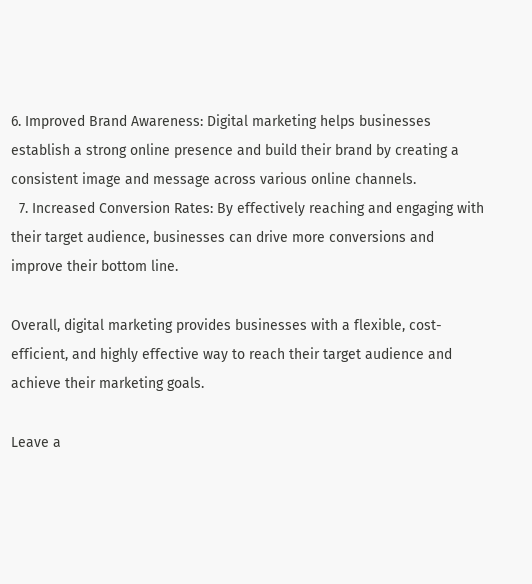6. Improved Brand Awareness: Digital marketing helps businesses establish a strong online presence and build their brand by creating a consistent image and message across various online channels.
  7. Increased Conversion Rates: By effectively reaching and engaging with their target audience, businesses can drive more conversions and improve their bottom line.

Overall, digital marketing provides businesses with a flexible, cost-efficient, and highly effective way to reach their target audience and achieve their marketing goals.

Leave a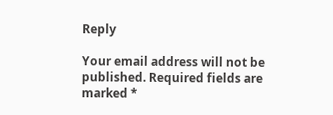Reply

Your email address will not be published. Required fields are marked *